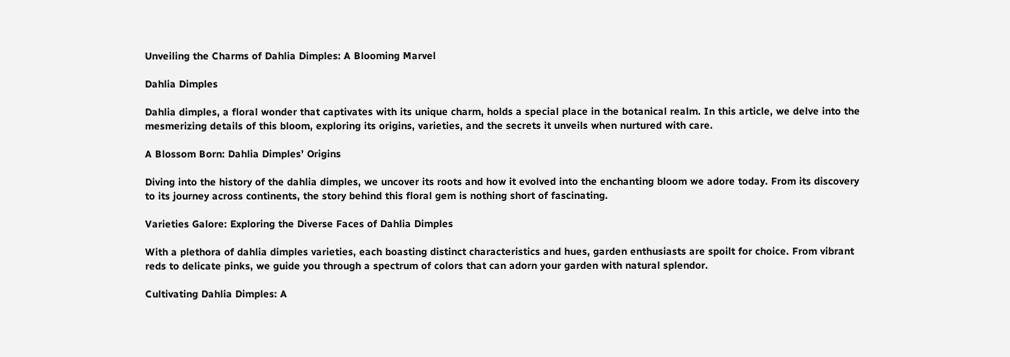Unveiling the Charms of Dahlia Dimples: A Blooming Marvel

Dahlia Dimples

Dahlia dimples, a floral wonder that captivates with its unique charm, holds a special place in the botanical realm. In this article, we delve into the mesmerizing details of this bloom, exploring its origins, varieties, and the secrets it unveils when nurtured with care.

A Blossom Born: Dahlia Dimples’ Origins

Diving into the history of the dahlia dimples, we uncover its roots and how it evolved into the enchanting bloom we adore today. From its discovery to its journey across continents, the story behind this floral gem is nothing short of fascinating.

Varieties Galore: Exploring the Diverse Faces of Dahlia Dimples

With a plethora of dahlia dimples varieties, each boasting distinct characteristics and hues, garden enthusiasts are spoilt for choice. From vibrant reds to delicate pinks, we guide you through a spectrum of colors that can adorn your garden with natural splendor.

Cultivating Dahlia Dimples: A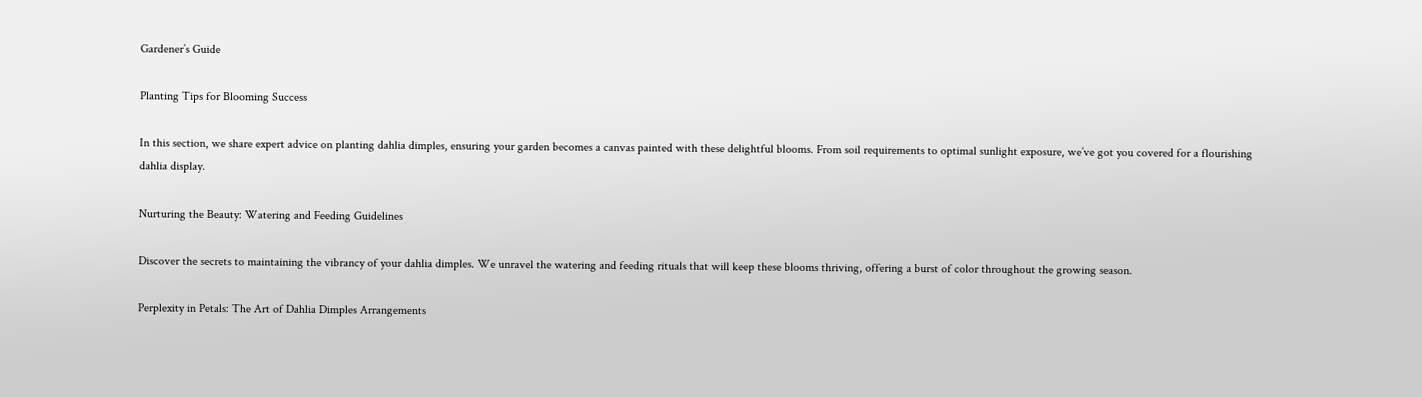Gardener’s Guide

Planting Tips for Blooming Success

In this section, we share expert advice on planting dahlia dimples, ensuring your garden becomes a canvas painted with these delightful blooms. From soil requirements to optimal sunlight exposure, we’ve got you covered for a flourishing dahlia display.

Nurturing the Beauty: Watering and Feeding Guidelines

Discover the secrets to maintaining the vibrancy of your dahlia dimples. We unravel the watering and feeding rituals that will keep these blooms thriving, offering a burst of color throughout the growing season.

Perplexity in Petals: The Art of Dahlia Dimples Arrangements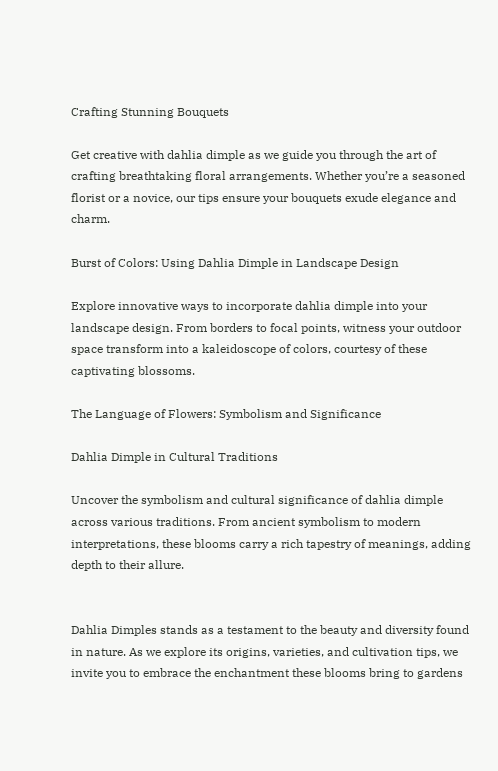Crafting Stunning Bouquets

Get creative with dahlia dimple as we guide you through the art of crafting breathtaking floral arrangements. Whether you’re a seasoned florist or a novice, our tips ensure your bouquets exude elegance and charm.

Burst of Colors: Using Dahlia Dimple in Landscape Design

Explore innovative ways to incorporate dahlia dimple into your landscape design. From borders to focal points, witness your outdoor space transform into a kaleidoscope of colors, courtesy of these captivating blossoms.

The Language of Flowers: Symbolism and Significance

Dahlia Dimple in Cultural Traditions

Uncover the symbolism and cultural significance of dahlia dimple across various traditions. From ancient symbolism to modern interpretations, these blooms carry a rich tapestry of meanings, adding depth to their allure.


Dahlia Dimples stands as a testament to the beauty and diversity found in nature. As we explore its origins, varieties, and cultivation tips, we invite you to embrace the enchantment these blooms bring to gardens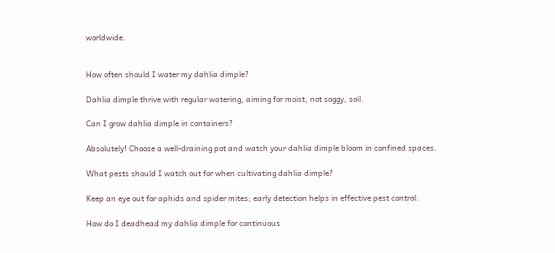worldwide.


How often should I water my dahlia dimple?

Dahlia dimple thrive with regular watering, aiming for moist, not soggy, soil.

Can I grow dahlia dimple in containers?

Absolutely! Choose a well-draining pot and watch your dahlia dimple bloom in confined spaces.

What pests should I watch out for when cultivating dahlia dimple?

Keep an eye out for aphids and spider mites; early detection helps in effective pest control.

How do I deadhead my dahlia dimple for continuous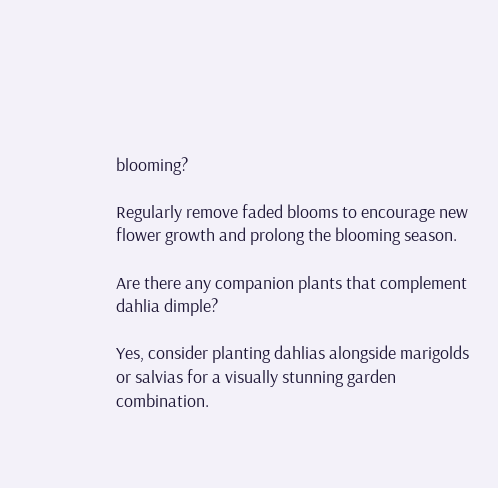blooming?

Regularly remove faded blooms to encourage new flower growth and prolong the blooming season.

Are there any companion plants that complement dahlia dimple?

Yes, consider planting dahlias alongside marigolds or salvias for a visually stunning garden combination.